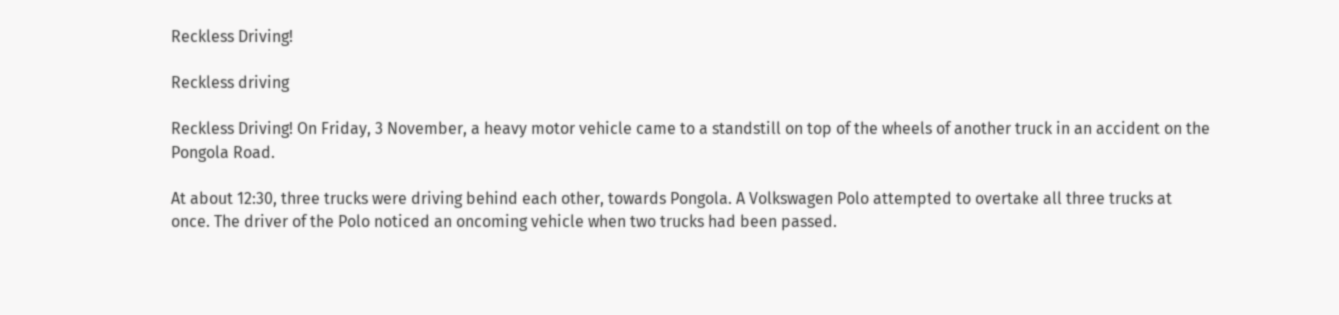Reckless Driving!

Reckless driving

Reckless Driving! On Friday, 3 November, a heavy motor vehicle came to a standstill on top of the wheels of another truck in an accident on the Pongola Road.

At about 12:30, three trucks were driving behind each other, towards Pongola. A Volkswagen Polo attempted to overtake all three trucks at once. The driver of the Polo noticed an oncoming vehicle when two trucks had been passed.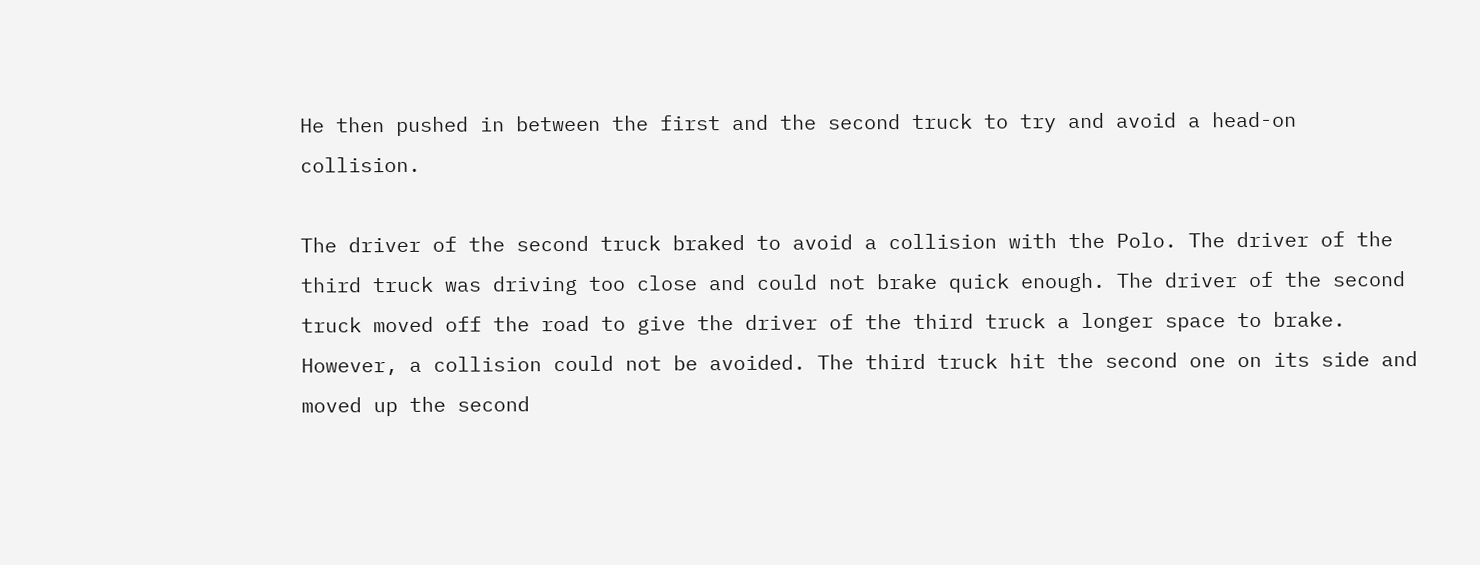He then pushed in between the first and the second truck to try and avoid a head-on collision.

The driver of the second truck braked to avoid a collision with the Polo. The driver of the third truck was driving too close and could not brake quick enough. The driver of the second truck moved off the road to give the driver of the third truck a longer space to brake. However, a collision could not be avoided. The third truck hit the second one on its side and moved up the second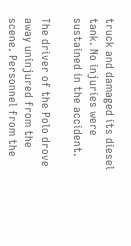truck and damaged its diesel tank. No injuries were sustained in the accident.

The driver of the Polo drove away uninjured from the scene. Personnel from the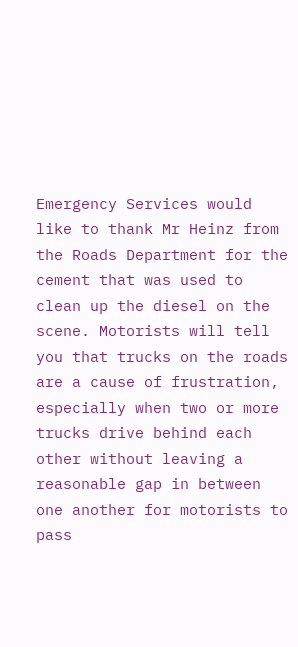Emergency Services would like to thank Mr Heinz from the Roads Department for the cement that was used to clean up the diesel on the scene. Motorists will tell you that trucks on the roads are a cause of frustration, especially when two or more trucks drive behind each other without leaving a reasonable gap in between one another for motorists to pass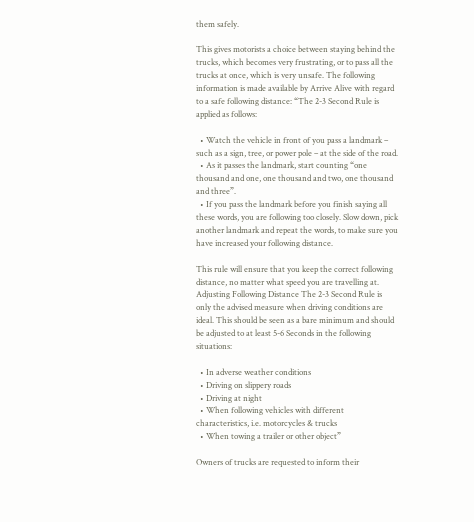them safely.

This gives motorists a choice between staying behind the trucks, which becomes very frustrating, or to pass all the trucks at once, which is very unsafe. The following information is made available by Arrive Alive with regard to a safe following distance: “The 2-3 Second Rule is applied as follows:

  • Watch the vehicle in front of you pass a landmark – such as a sign, tree, or power pole – at the side of the road.
  • As it passes the landmark, start counting “one thousand and one, one thousand and two, one thousand and three”.
  • If you pass the landmark before you finish saying all these words, you are following too closely. Slow down, pick another landmark and repeat the words, to make sure you have increased your following distance.

This rule will ensure that you keep the correct following distance, no matter what speed you are travelling at. Adjusting Following Distance The 2-3 Second Rule is only the advised measure when driving conditions are ideal. This should be seen as a bare minimum and should be adjusted to at least 5-6 Seconds in the following situations:

  • In adverse weather conditions
  • Driving on slippery roads
  • Driving at night
  • When following vehicles with different characteristics, i.e. motorcycles & trucks
  • When towing a trailer or other object”

Owners of trucks are requested to inform their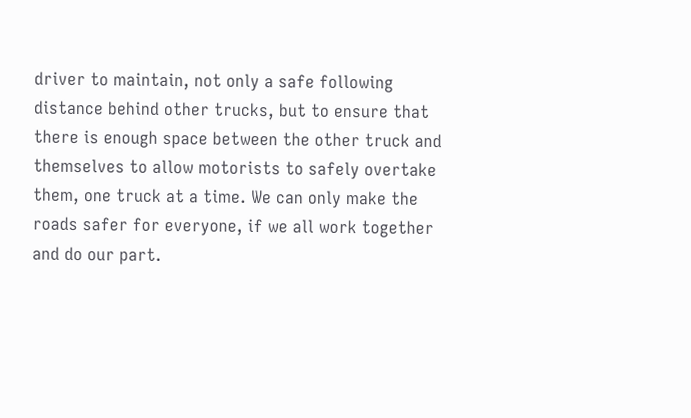driver to maintain, not only a safe following distance behind other trucks, but to ensure that there is enough space between the other truck and themselves to allow motorists to safely overtake them, one truck at a time. We can only make the roads safer for everyone, if we all work together and do our part.